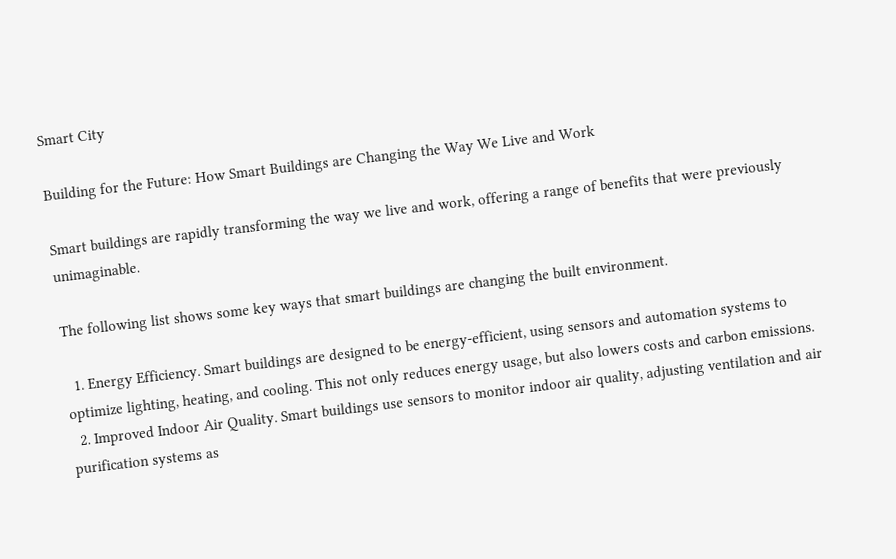Smart City

Building for the Future: How Smart Buildings are Changing the Way We Live and Work

Smart buildings are rapidly transforming the way we live and work, offering a range of benefits that were previously unimaginable.

The following list shows some key ways that smart buildings are changing the built environment.

  1. Energy Efficiency. Smart buildings are designed to be energy-efficient, using sensors and automation systems to optimize lighting, heating, and cooling. This not only reduces energy usage, but also lowers costs and carbon emissions.
  2. Improved Indoor Air Quality. Smart buildings use sensors to monitor indoor air quality, adjusting ventilation and air purification systems as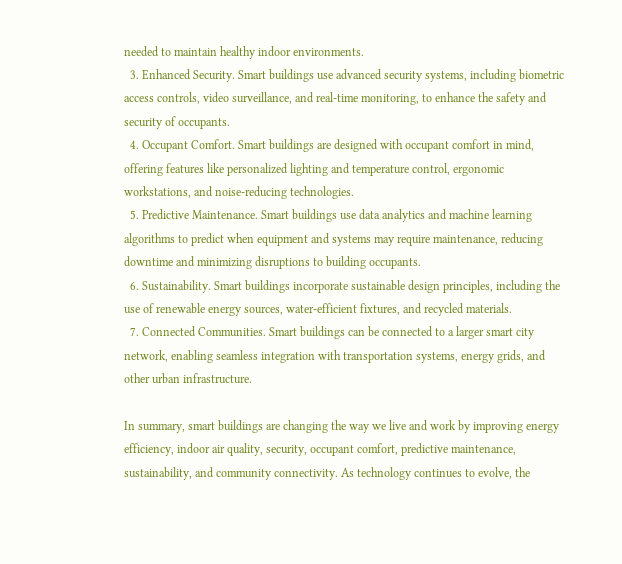needed to maintain healthy indoor environments.
  3. Enhanced Security. Smart buildings use advanced security systems, including biometric access controls, video surveillance, and real-time monitoring, to enhance the safety and security of occupants.
  4. Occupant Comfort. Smart buildings are designed with occupant comfort in mind, offering features like personalized lighting and temperature control, ergonomic workstations, and noise-reducing technologies.
  5. Predictive Maintenance. Smart buildings use data analytics and machine learning algorithms to predict when equipment and systems may require maintenance, reducing downtime and minimizing disruptions to building occupants.
  6. Sustainability. Smart buildings incorporate sustainable design principles, including the use of renewable energy sources, water-efficient fixtures, and recycled materials.
  7. Connected Communities. Smart buildings can be connected to a larger smart city network, enabling seamless integration with transportation systems, energy grids, and other urban infrastructure.

In summary, smart buildings are changing the way we live and work by improving energy efficiency, indoor air quality, security, occupant comfort, predictive maintenance, sustainability, and community connectivity. As technology continues to evolve, the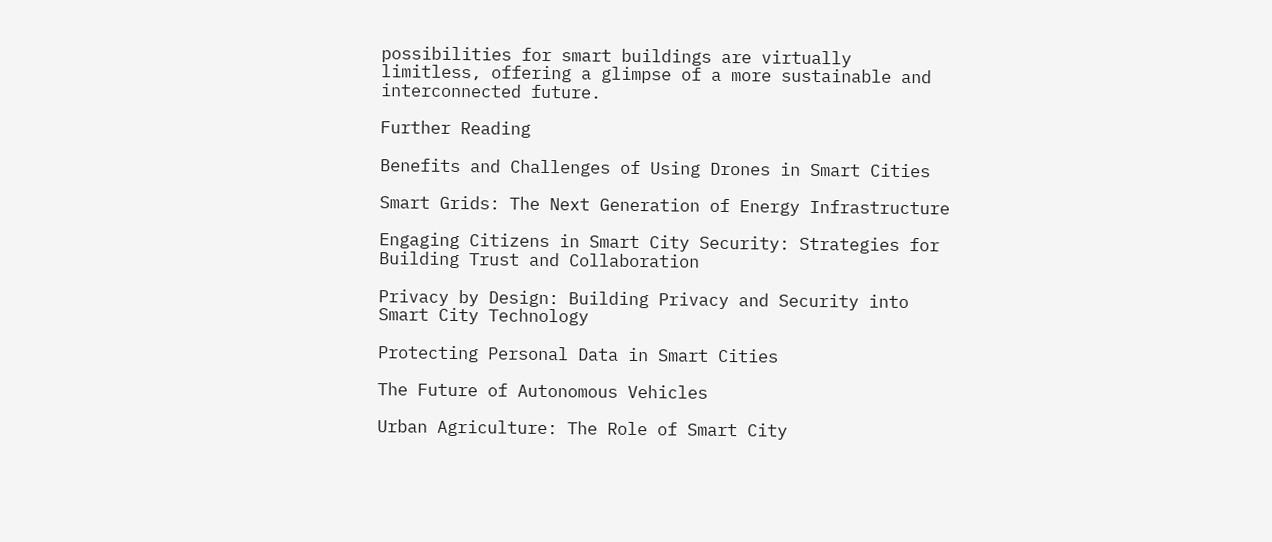possibilities for smart buildings are virtually limitless, offering a glimpse of a more sustainable and interconnected future.

Further Reading

Benefits and Challenges of Using Drones in Smart Cities

Smart Grids: The Next Generation of Energy Infrastructure

Engaging Citizens in Smart City Security: Strategies for Building Trust and Collaboration

Privacy by Design: Building Privacy and Security into Smart City Technology

Protecting Personal Data in Smart Cities

The Future of Autonomous Vehicles

Urban Agriculture: The Role of Smart City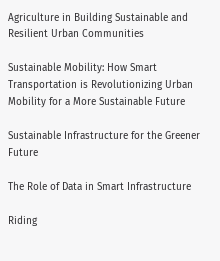Agriculture in Building Sustainable and Resilient Urban Communities

Sustainable Mobility: How Smart Transportation is Revolutionizing Urban Mobility for a More Sustainable Future

Sustainable Infrastructure for the Greener Future

The Role of Data in Smart Infrastructure

Riding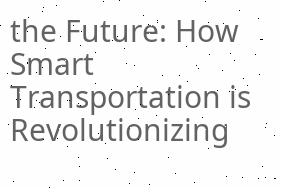the Future: How Smart Transportation is Revolutionizing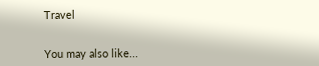Travel


You may also like...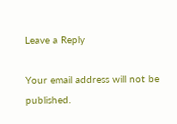Leave a Reply

Your email address will not be published.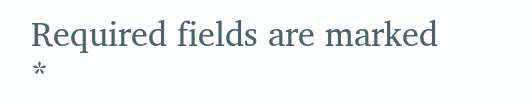Required fields are marked *